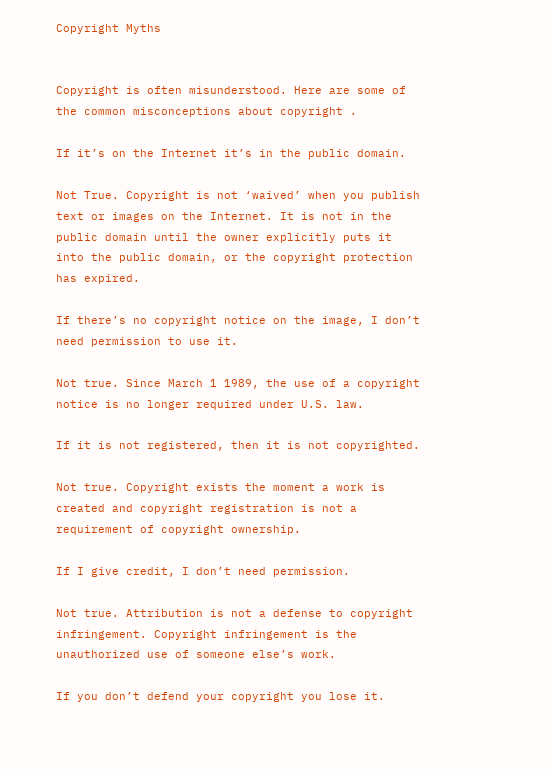Copyright Myths


Copyright is often misunderstood. Here are some of the common misconceptions about copyright .

If it’s on the Internet it’s in the public domain.

Not True. Copyright is not ‘waived’ when you publish text or images on the Internet. It is not in the public domain until the owner explicitly puts it into the public domain, or the copyright protection has expired.

If there’s no copyright notice on the image, I don’t need permission to use it.

Not true. Since March 1 1989, the use of a copyright notice is no longer required under U.S. law.

If it is not registered, then it is not copyrighted.

Not true. Copyright exists the moment a work is created and copyright registration is not a requirement of copyright ownership.

If I give credit, I don’t need permission.

Not true. Attribution is not a defense to copyright infringement. Copyright infringement is the unauthorized use of someone else’s work.

If you don’t defend your copyright you lose it.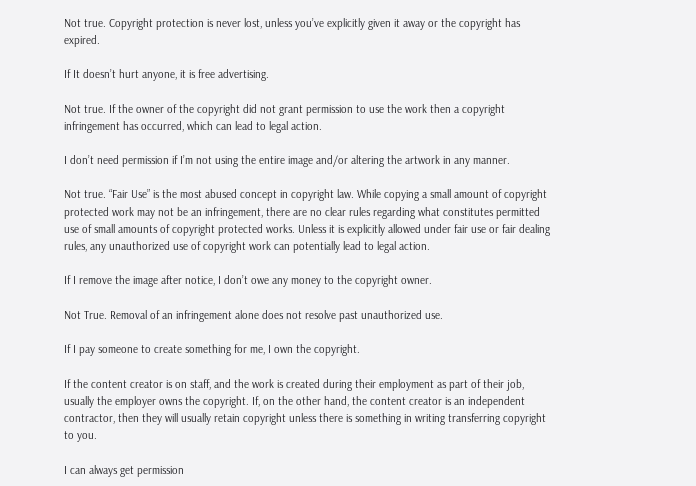Not true. Copyright protection is never lost, unless you’ve explicitly given it away or the copyright has expired.

If It doesn’t hurt anyone, it is free advertising.

Not true. If the owner of the copyright did not grant permission to use the work then a copyright infringement has occurred, which can lead to legal action.

I don’t need permission if I’m not using the entire image and/or altering the artwork in any manner.

Not true. “Fair Use” is the most abused concept in copyright law. While copying a small amount of copyright protected work may not be an infringement, there are no clear rules regarding what constitutes permitted use of small amounts of copyright protected works. Unless it is explicitly allowed under fair use or fair dealing rules, any unauthorized use of copyright work can potentially lead to legal action.

If I remove the image after notice, I don’t owe any money to the copyright owner.

Not True. Removal of an infringement alone does not resolve past unauthorized use.

If I pay someone to create something for me, I own the copyright.

If the content creator is on staff, and the work is created during their employment as part of their job, usually the employer owns the copyright. If, on the other hand, the content creator is an independent contractor, then they will usually retain copyright unless there is something in writing transferring copyright to you.

I can always get permission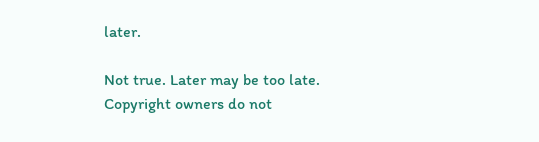later.

Not true. Later may be too late. Copyright owners do not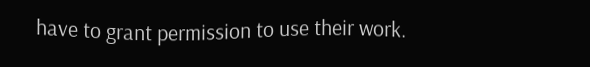have to grant permission to use their work.